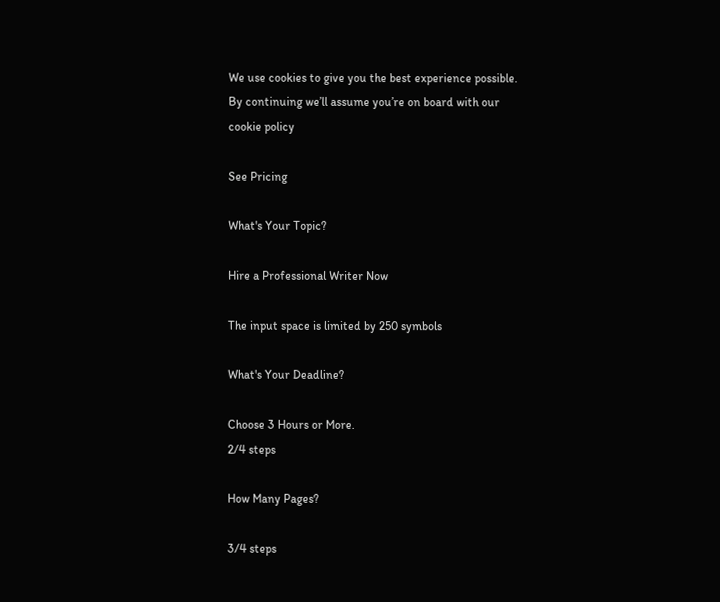We use cookies to give you the best experience possible. By continuing we’ll assume you’re on board with our cookie policy

See Pricing

What's Your Topic?

Hire a Professional Writer Now

The input space is limited by 250 symbols

What's Your Deadline?

Choose 3 Hours or More.
2/4 steps

How Many Pages?

3/4 steps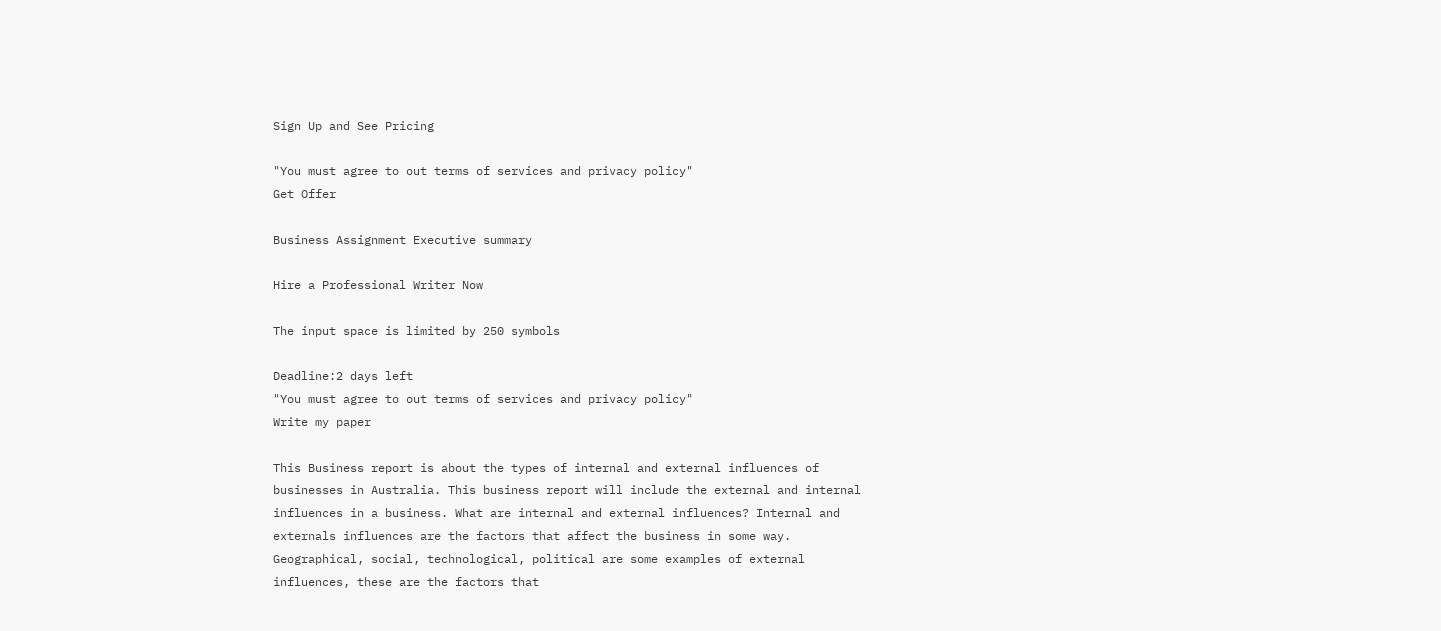Sign Up and See Pricing

"You must agree to out terms of services and privacy policy"
Get Offer

Business Assignment Executive summary

Hire a Professional Writer Now

The input space is limited by 250 symbols

Deadline:2 days left
"You must agree to out terms of services and privacy policy"
Write my paper

This Business report is about the types of internal and external influences of businesses in Australia. This business report will include the external and internal influences in a business. What are internal and external influences? Internal and externals influences are the factors that affect the business in some way. Geographical, social, technological, political are some examples of external influences, these are the factors that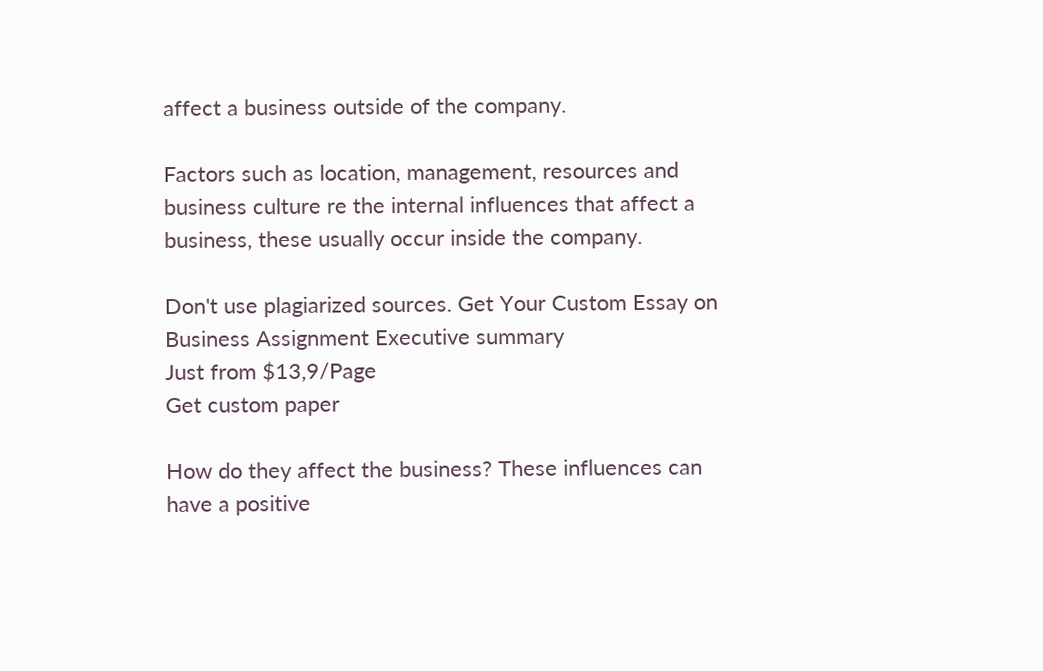affect a business outside of the company.

Factors such as location, management, resources and business culture re the internal influences that affect a business, these usually occur inside the company.

Don't use plagiarized sources. Get Your Custom Essay on
Business Assignment Executive summary
Just from $13,9/Page
Get custom paper

How do they affect the business? These influences can have a positive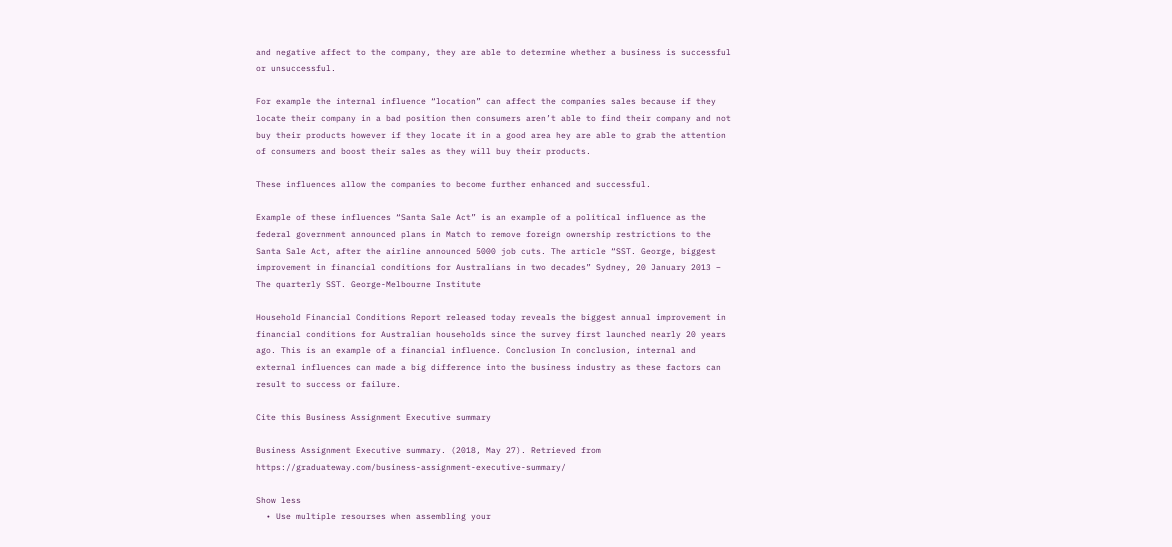and negative affect to the company, they are able to determine whether a business is successful or unsuccessful.

For example the internal influence “location” can affect the companies sales because if they locate their company in a bad position then consumers aren’t able to find their company and not buy their products however if they locate it in a good area hey are able to grab the attention of consumers and boost their sales as they will buy their products.

These influences allow the companies to become further enhanced and successful.

Example of these influences “Santa Sale Act” is an example of a political influence as the federal government announced plans in Match to remove foreign ownership restrictions to the Santa Sale Act, after the airline announced 5000 job cuts. The article “SST. George, biggest improvement in financial conditions for Australians in two decades” Sydney, 20 January 2013 – The quarterly SST. George-Melbourne Institute

Household Financial Conditions Report released today reveals the biggest annual improvement in financial conditions for Australian households since the survey first launched nearly 20 years ago. This is an example of a financial influence. Conclusion In conclusion, internal and external influences can made a big difference into the business industry as these factors can result to success or failure.

Cite this Business Assignment Executive summary

Business Assignment Executive summary. (2018, May 27). Retrieved from https://graduateway.com/business-assignment-executive-summary/

Show less
  • Use multiple resourses when assembling your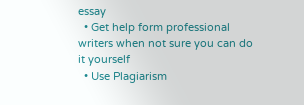essay
  • Get help form professional writers when not sure you can do it yourself
  • Use Plagiarism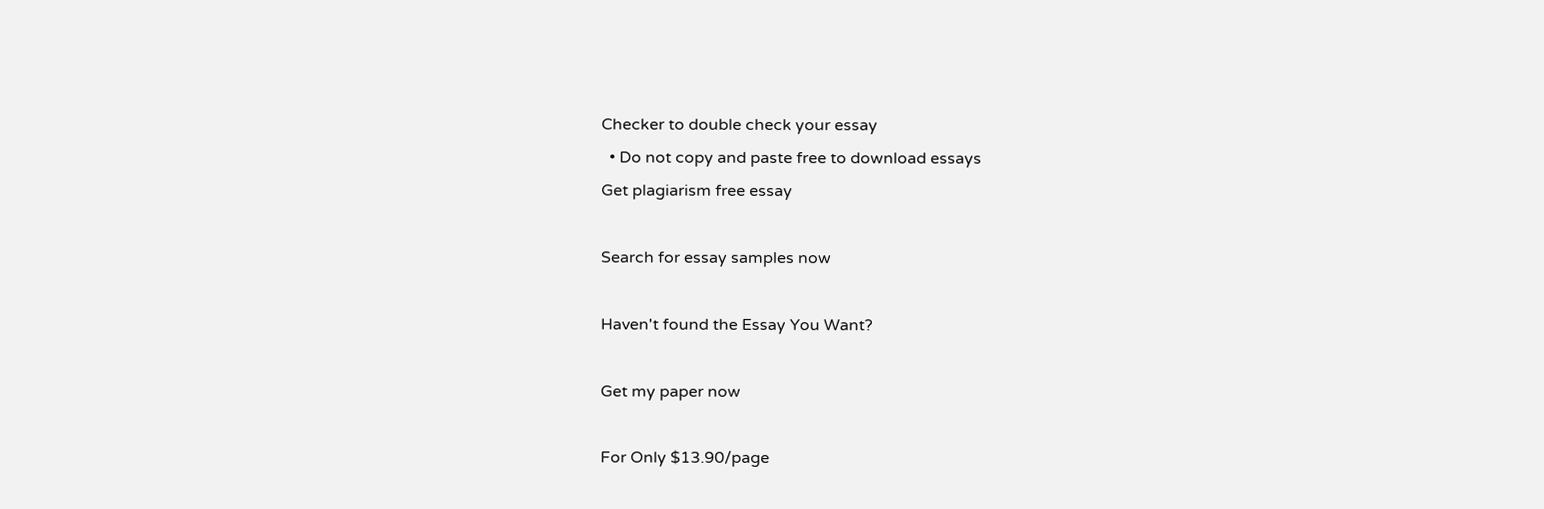Checker to double check your essay
  • Do not copy and paste free to download essays
Get plagiarism free essay

Search for essay samples now

Haven't found the Essay You Want?

Get my paper now

For Only $13.90/page